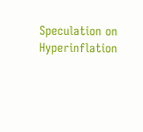Speculation on Hyperinflation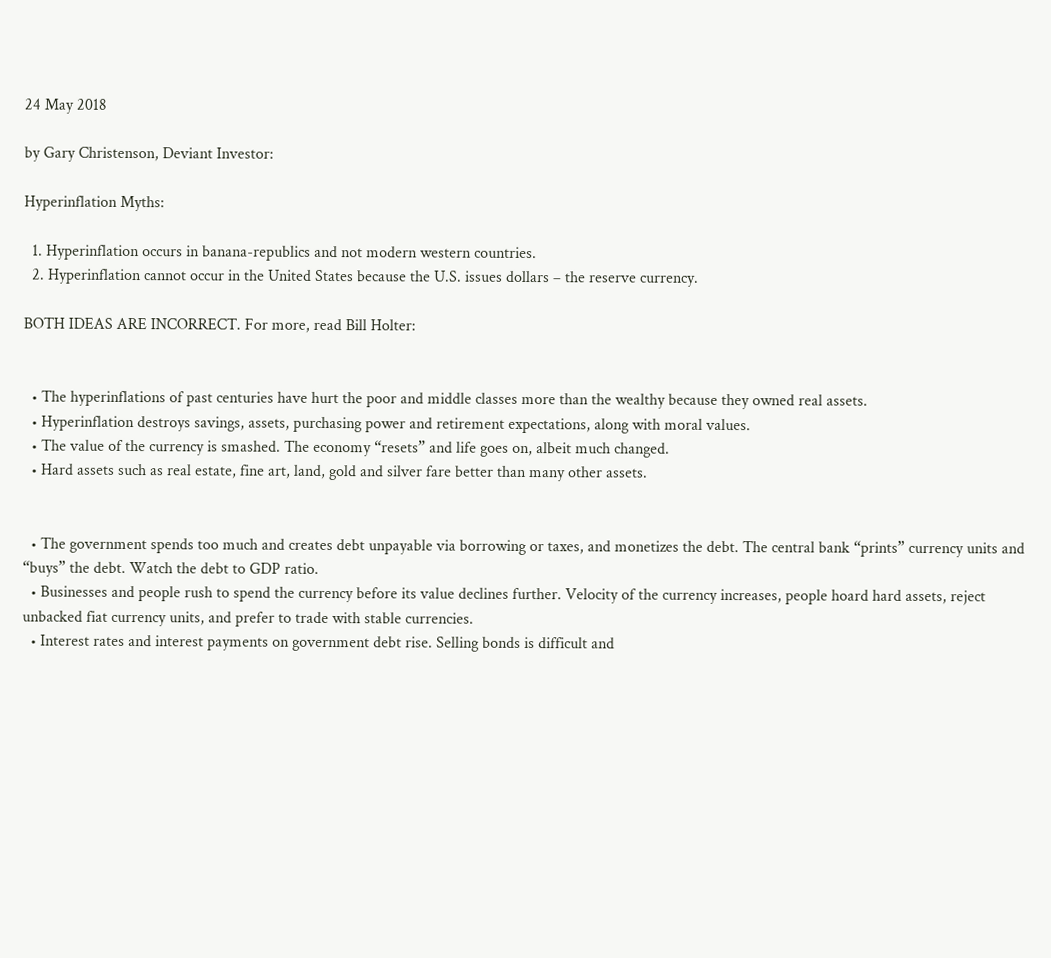24 May 2018

by Gary Christenson, Deviant Investor:

Hyperinflation Myths:

  1. Hyperinflation occurs in banana-republics and not modern western countries.
  2. Hyperinflation cannot occur in the United States because the U.S. issues dollars – the reserve currency.

BOTH IDEAS ARE INCORRECT. For more, read Bill Holter:


  • The hyperinflations of past centuries have hurt the poor and middle classes more than the wealthy because they owned real assets.
  • Hyperinflation destroys savings, assets, purchasing power and retirement expectations, along with moral values.
  • The value of the currency is smashed. The economy “resets” and life goes on, albeit much changed.
  • Hard assets such as real estate, fine art, land, gold and silver fare better than many other assets.


  • The government spends too much and creates debt unpayable via borrowing or taxes, and monetizes the debt. The central bank “prints” currency units and “buys” the debt. Watch the debt to GDP ratio.
  • Businesses and people rush to spend the currency before its value declines further. Velocity of the currency increases, people hoard hard assets, reject unbacked fiat currency units, and prefer to trade with stable currencies.
  • Interest rates and interest payments on government debt rise. Selling bonds is difficult and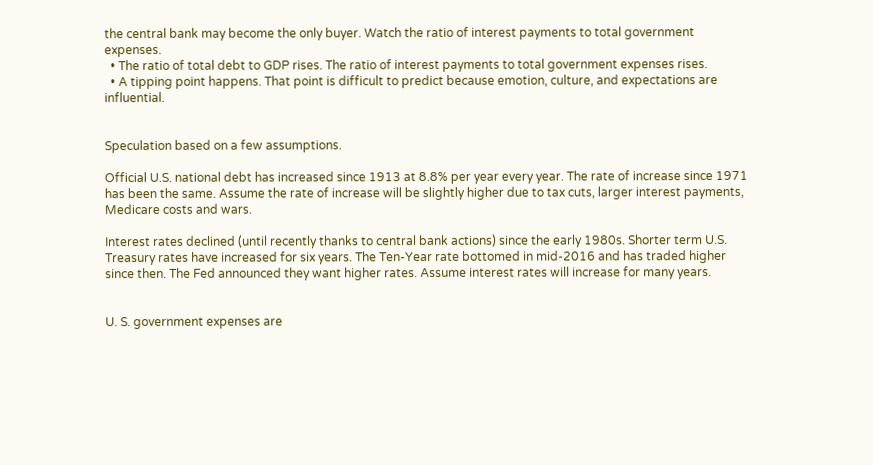the central bank may become the only buyer. Watch the ratio of interest payments to total government expenses.
  • The ratio of total debt to GDP rises. The ratio of interest payments to total government expenses rises.
  • A tipping point happens. That point is difficult to predict because emotion, culture, and expectations are influential.


Speculation based on a few assumptions.

Official U.S. national debt has increased since 1913 at 8.8% per year every year. The rate of increase since 1971 has been the same. Assume the rate of increase will be slightly higher due to tax cuts, larger interest payments, Medicare costs and wars.

Interest rates declined (until recently thanks to central bank actions) since the early 1980s. Shorter term U.S. Treasury rates have increased for six years. The Ten-Year rate bottomed in mid-2016 and has traded higher since then. The Fed announced they want higher rates. Assume interest rates will increase for many years.


U. S. government expenses are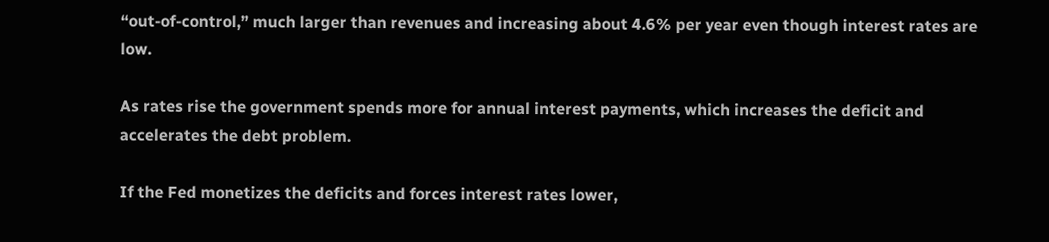“out-of-control,” much larger than revenues and increasing about 4.6% per year even though interest rates are low.

As rates rise the government spends more for annual interest payments, which increases the deficit and accelerates the debt problem.

If the Fed monetizes the deficits and forces interest rates lower,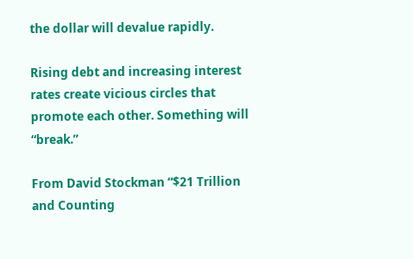the dollar will devalue rapidly.

Rising debt and increasing interest rates create vicious circles that promote each other. Something will “break.”

From David Stockman “$21 Trillion and Counting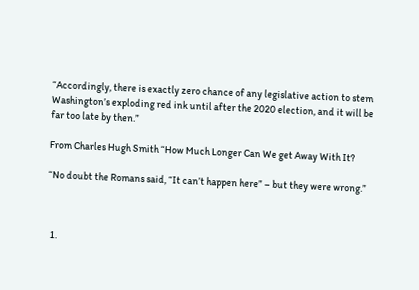“Accordingly, there is exactly zero chance of any legislative action to stem Washington’s exploding red ink until after the 2020 election, and it will be far too late by then.”

From Charles Hugh Smith “How Much Longer Can We get Away With It?

“No doubt the Romans said, “It can’t happen here” – but they were wrong.”



  1.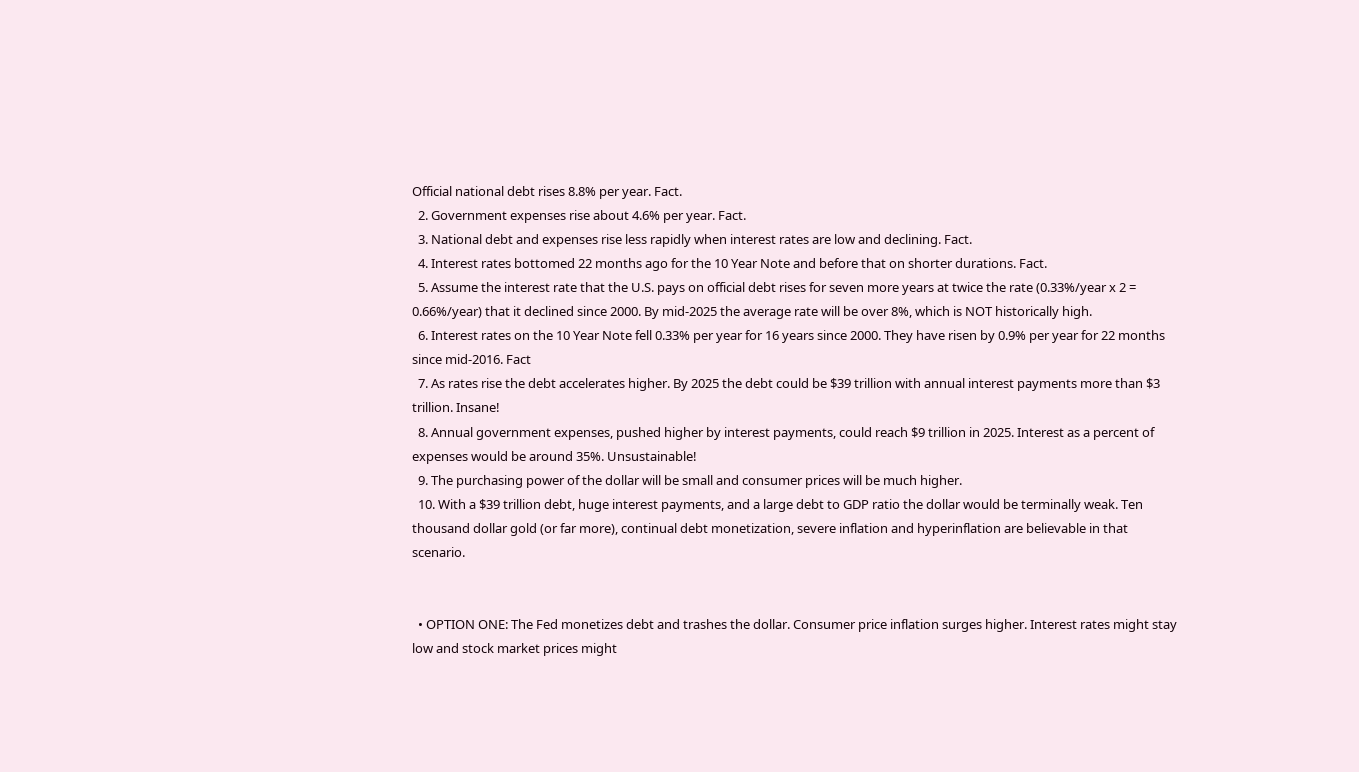Official national debt rises 8.8% per year. Fact.
  2. Government expenses rise about 4.6% per year. Fact.
  3. National debt and expenses rise less rapidly when interest rates are low and declining. Fact.
  4. Interest rates bottomed 22 months ago for the 10 Year Note and before that on shorter durations. Fact.
  5. Assume the interest rate that the U.S. pays on official debt rises for seven more years at twice the rate (0.33%/year x 2 = 0.66%/year) that it declined since 2000. By mid-2025 the average rate will be over 8%, which is NOT historically high.
  6. Interest rates on the 10 Year Note fell 0.33% per year for 16 years since 2000. They have risen by 0.9% per year for 22 months since mid-2016. Fact
  7. As rates rise the debt accelerates higher. By 2025 the debt could be $39 trillion with annual interest payments more than $3 trillion. Insane!
  8. Annual government expenses, pushed higher by interest payments, could reach $9 trillion in 2025. Interest as a percent of expenses would be around 35%. Unsustainable!
  9. The purchasing power of the dollar will be small and consumer prices will be much higher.
  10. With a $39 trillion debt, huge interest payments, and a large debt to GDP ratio the dollar would be terminally weak. Ten thousand dollar gold (or far more), continual debt monetization, severe inflation and hyperinflation are believable in that scenario.


  • OPTION ONE: The Fed monetizes debt and trashes the dollar. Consumer price inflation surges higher. Interest rates might stay low and stock market prices might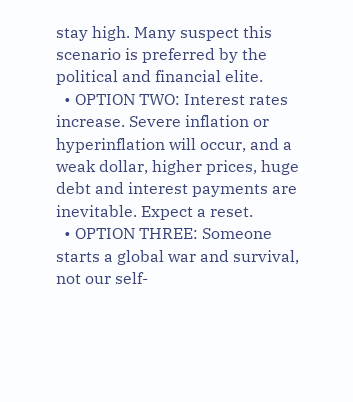stay high. Many suspect this scenario is preferred by the political and financial elite.
  • OPTION TWO: Interest rates increase. Severe inflation or hyperinflation will occur, and a weak dollar, higher prices, huge debt and interest payments are inevitable. Expect a reset.
  • OPTION THREE: Someone starts a global war and survival, not our self-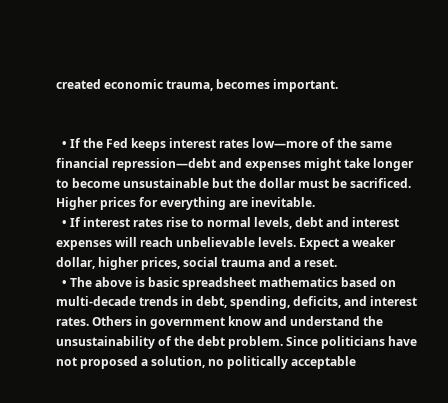created economic trauma, becomes important.


  • If the Fed keeps interest rates low—more of the same financial repression—debt and expenses might take longer to become unsustainable but the dollar must be sacrificed. Higher prices for everything are inevitable.
  • If interest rates rise to normal levels, debt and interest expenses will reach unbelievable levels. Expect a weaker dollar, higher prices, social trauma and a reset.
  • The above is basic spreadsheet mathematics based on multi-decade trends in debt, spending, deficits, and interest rates. Others in government know and understand the unsustainability of the debt problem. Since politicians have not proposed a solution, no politically acceptable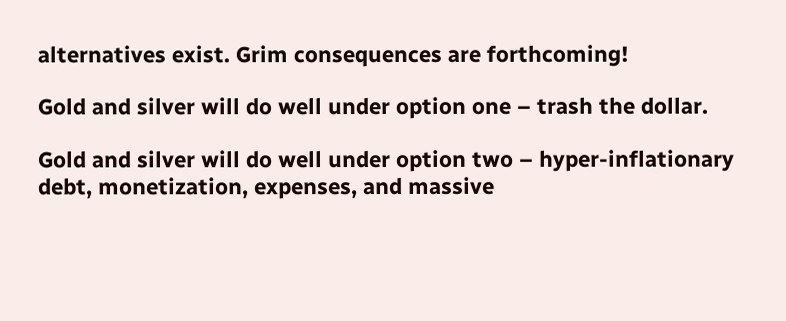alternatives exist. Grim consequences are forthcoming!

Gold and silver will do well under option one – trash the dollar.

Gold and silver will do well under option two – hyper-inflationary debt, monetization, expenses, and massive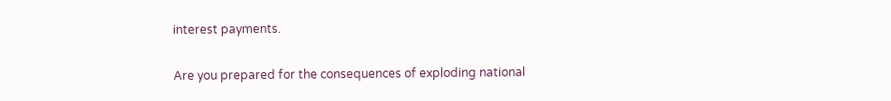interest payments.

Are you prepared for the consequences of exploding national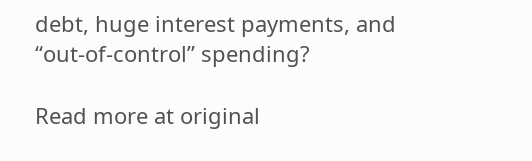debt, huge interest payments, and “out-of-control” spending?

Read more at original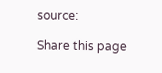source:

Share this page